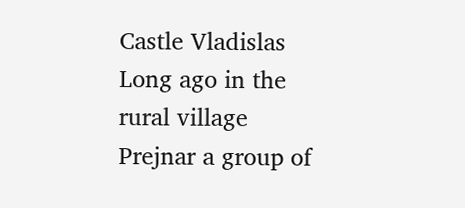Castle Vladislas
Long ago in the rural village Prejnar a group of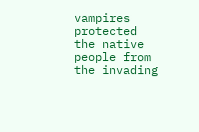vampires protected the native people from the invading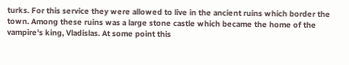turks. For this service they were allowed to live in the ancient ruins which border the town. Among these ruins was a large stone castle which became the home of the vampire's king, Vladislas. At some point this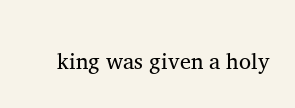king was given a holy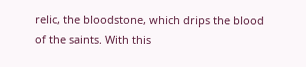relic, the bloodstone, which drips the blood of the saints. With this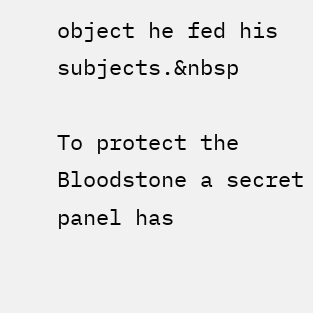object he fed his subjects.&nbsp

To protect the Bloodstone a secret panel has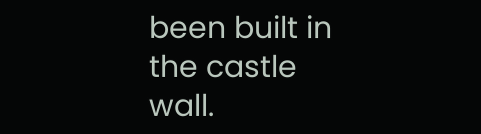been built in the castle wall.